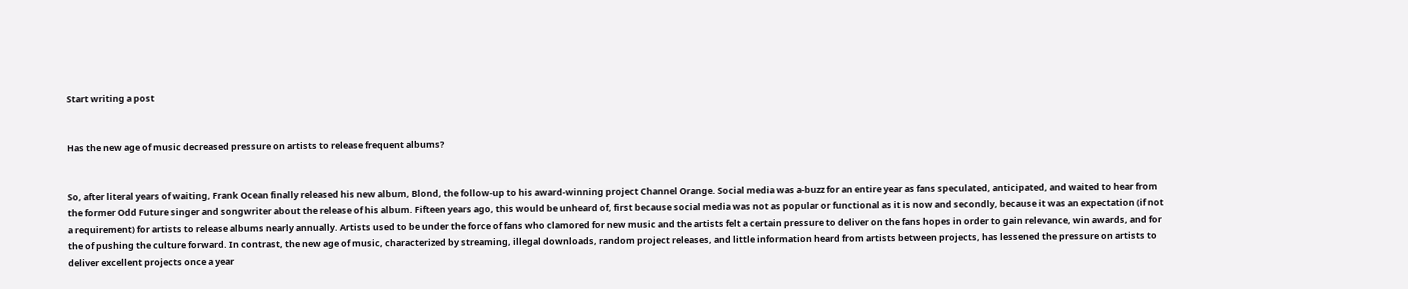Start writing a post


Has the new age of music decreased pressure on artists to release frequent albums?


So, after literal years of waiting, Frank Ocean finally released his new album, Blond, the follow-up to his award-winning project Channel Orange. Social media was a-buzz for an entire year as fans speculated, anticipated, and waited to hear from the former Odd Future singer and songwriter about the release of his album. Fifteen years ago, this would be unheard of, first because social media was not as popular or functional as it is now and secondly, because it was an expectation (if not a requirement) for artists to release albums nearly annually. Artists used to be under the force of fans who clamored for new music and the artists felt a certain pressure to deliver on the fans hopes in order to gain relevance, win awards, and for the of pushing the culture forward. In contrast, the new age of music, characterized by streaming, illegal downloads, random project releases, and little information heard from artists between projects, has lessened the pressure on artists to deliver excellent projects once a year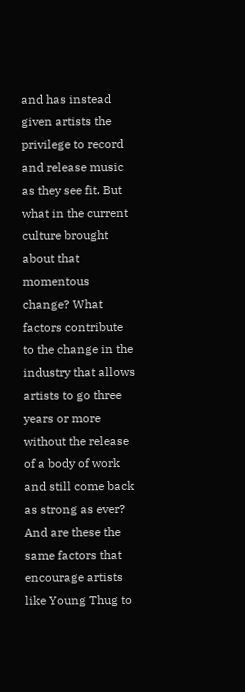and has instead given artists the privilege to record and release music as they see fit. But what in the current culture brought about that momentous change? What factors contribute to the change in the industry that allows artists to go three years or more without the release of a body of work and still come back as strong as ever? And are these the same factors that encourage artists like Young Thug to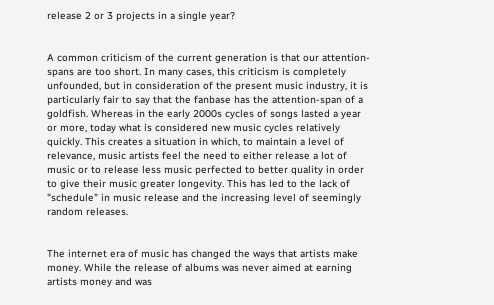release 2 or 3 projects in a single year?


A common criticism of the current generation is that our attention-spans are too short. In many cases, this criticism is completely unfounded, but in consideration of the present music industry, it is particularly fair to say that the fanbase has the attention-span of a goldfish. Whereas in the early 2000s cycles of songs lasted a year or more, today what is considered new music cycles relatively quickly. This creates a situation in which, to maintain a level of relevance, music artists feel the need to either release a lot of music or to release less music perfected to better quality in order to give their music greater longevity. This has led to the lack of "schedule" in music release and the increasing level of seemingly random releases.


The internet era of music has changed the ways that artists make money. While the release of albums was never aimed at earning artists money and was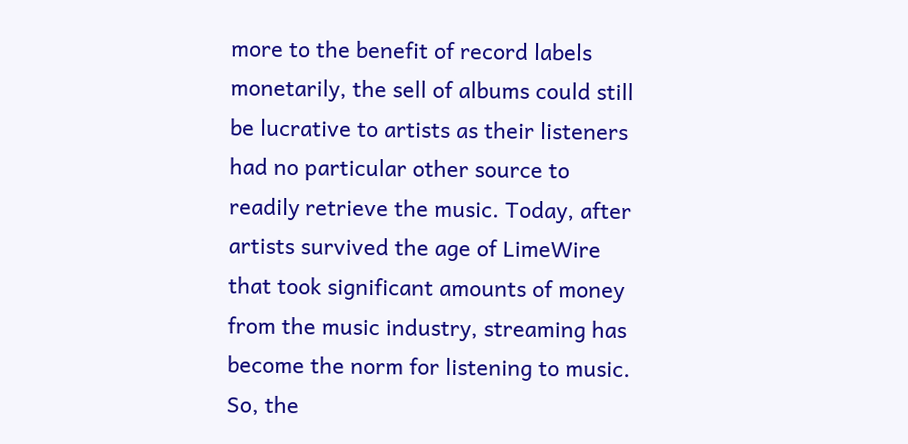more to the benefit of record labels monetarily, the sell of albums could still be lucrative to artists as their listeners had no particular other source to readily retrieve the music. Today, after artists survived the age of LimeWire that took significant amounts of money from the music industry, streaming has become the norm for listening to music. So, the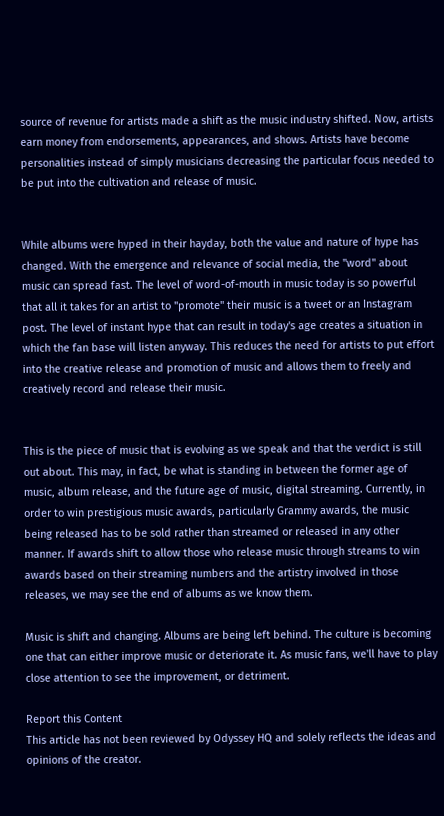source of revenue for artists made a shift as the music industry shifted. Now, artists earn money from endorsements, appearances, and shows. Artists have become personalities instead of simply musicians decreasing the particular focus needed to be put into the cultivation and release of music.


While albums were hyped in their hayday, both the value and nature of hype has changed. With the emergence and relevance of social media, the "word" about music can spread fast. The level of word-of-mouth in music today is so powerful that all it takes for an artist to "promote" their music is a tweet or an Instagram post. The level of instant hype that can result in today's age creates a situation in which the fan base will listen anyway. This reduces the need for artists to put effort into the creative release and promotion of music and allows them to freely and creatively record and release their music.


This is the piece of music that is evolving as we speak and that the verdict is still out about. This may, in fact, be what is standing in between the former age of music, album release, and the future age of music, digital streaming. Currently, in order to win prestigious music awards, particularly Grammy awards, the music being released has to be sold rather than streamed or released in any other manner. If awards shift to allow those who release music through streams to win awards based on their streaming numbers and the artistry involved in those releases, we may see the end of albums as we know them.

Music is shift and changing. Albums are being left behind. The culture is becoming one that can either improve music or deteriorate it. As music fans, we'll have to play close attention to see the improvement, or detriment.

Report this Content
This article has not been reviewed by Odyssey HQ and solely reflects the ideas and opinions of the creator.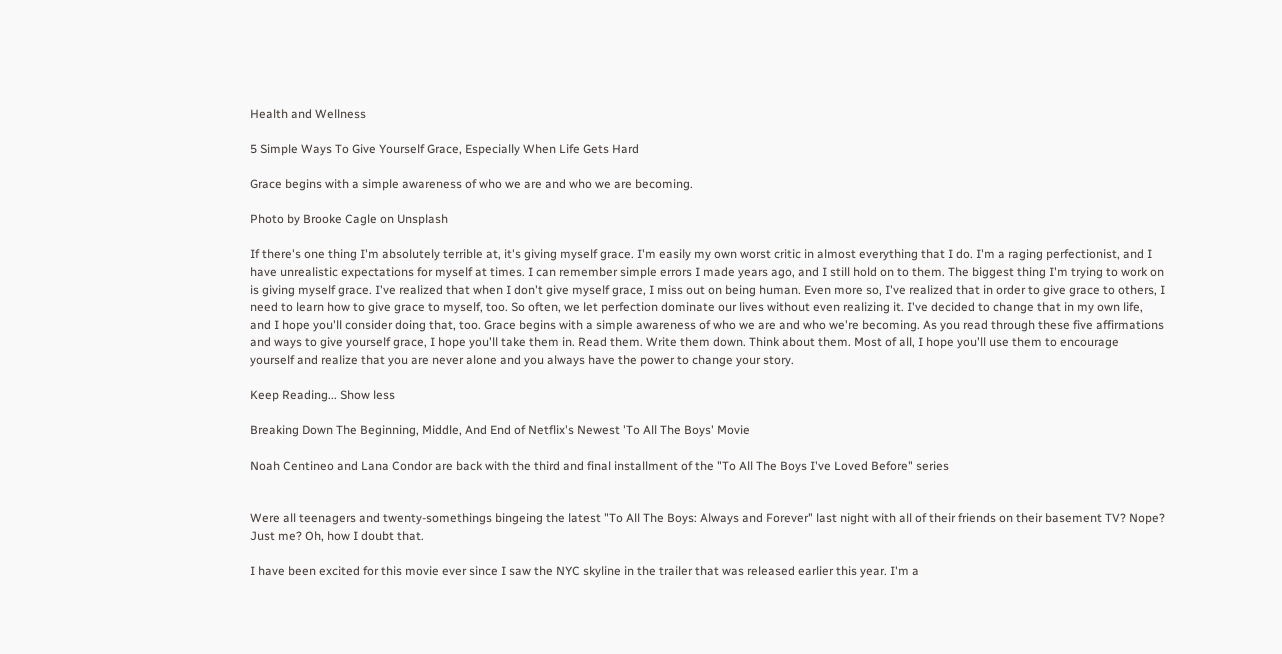Health and Wellness

5 Simple Ways To Give Yourself Grace, Especially When Life Gets Hard

Grace begins with a simple awareness of who we are and who we are becoming.

Photo by Brooke Cagle on Unsplash

If there's one thing I'm absolutely terrible at, it's giving myself grace. I'm easily my own worst critic in almost everything that I do. I'm a raging perfectionist, and I have unrealistic expectations for myself at times. I can remember simple errors I made years ago, and I still hold on to them. The biggest thing I'm trying to work on is giving myself grace. I've realized that when I don't give myself grace, I miss out on being human. Even more so, I've realized that in order to give grace to others, I need to learn how to give grace to myself, too. So often, we let perfection dominate our lives without even realizing it. I've decided to change that in my own life, and I hope you'll consider doing that, too. Grace begins with a simple awareness of who we are and who we're becoming. As you read through these five affirmations and ways to give yourself grace, I hope you'll take them in. Read them. Write them down. Think about them. Most of all, I hope you'll use them to encourage yourself and realize that you are never alone and you always have the power to change your story.

Keep Reading... Show less

Breaking Down The Beginning, Middle, And End of Netflix's Newest 'To All The Boys' Movie

Noah Centineo and Lana Condor are back with the third and final installment of the "To All The Boys I've Loved Before" series


Were all teenagers and twenty-somethings bingeing the latest "To All The Boys: Always and Forever" last night with all of their friends on their basement TV? Nope? Just me? Oh, how I doubt that.

I have been excited for this movie ever since I saw the NYC skyline in the trailer that was released earlier this year. I'm a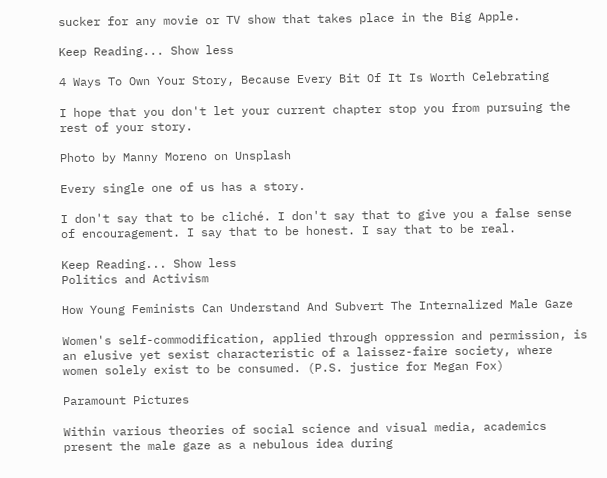sucker for any movie or TV show that takes place in the Big Apple.

Keep Reading... Show less

4 Ways To Own Your Story, Because Every Bit Of It Is Worth Celebrating

I hope that you don't let your current chapter stop you from pursuing the rest of your story.

Photo by Manny Moreno on Unsplash

Every single one of us has a story.

I don't say that to be cliché. I don't say that to give you a false sense of encouragement. I say that to be honest. I say that to be real.

Keep Reading... Show less
Politics and Activism

How Young Feminists Can Understand And Subvert The Internalized Male Gaze

Women's self-commodification, applied through oppression and permission, is an elusive yet sexist characteristic of a laissez-faire society, where women solely exist to be consumed. (P.S. justice for Megan Fox)

Paramount Pictures

Within various theories of social science and visual media, academics present the male gaze as a nebulous idea during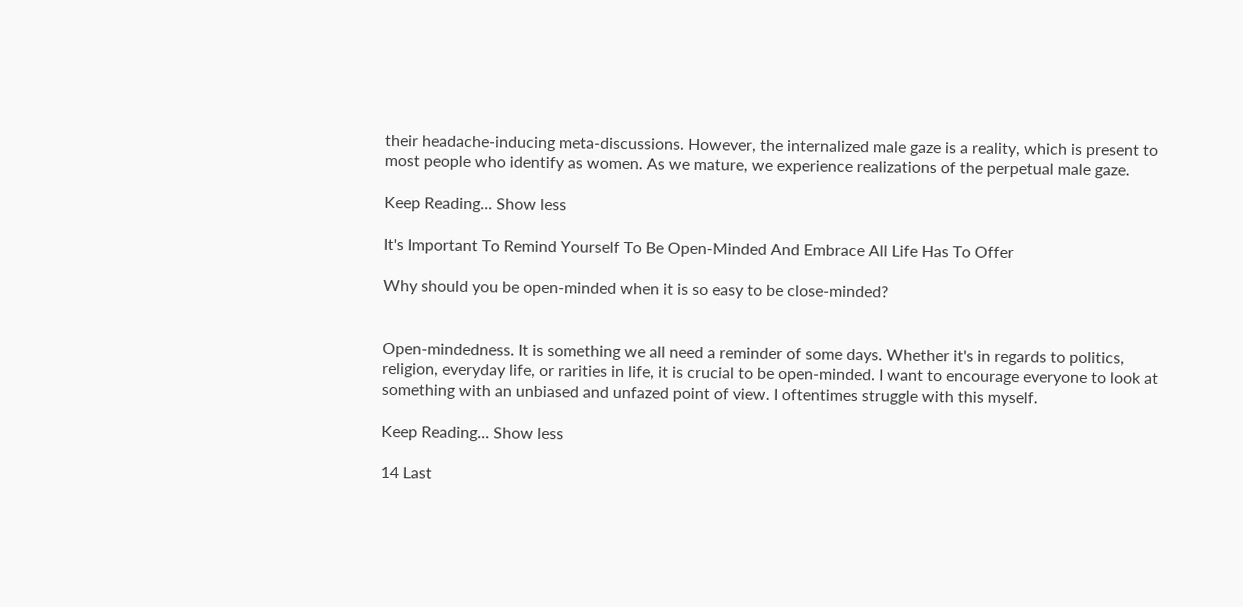their headache-inducing meta-discussions. However, the internalized male gaze is a reality, which is present to most people who identify as women. As we mature, we experience realizations of the perpetual male gaze.

Keep Reading... Show less

It's Important To Remind Yourself To Be Open-Minded And Embrace All Life Has To Offer

Why should you be open-minded when it is so easy to be close-minded?


Open-mindedness. It is something we all need a reminder of some days. Whether it's in regards to politics, religion, everyday life, or rarities in life, it is crucial to be open-minded. I want to encourage everyone to look at something with an unbiased and unfazed point of view. I oftentimes struggle with this myself.

Keep Reading... Show less

14 Last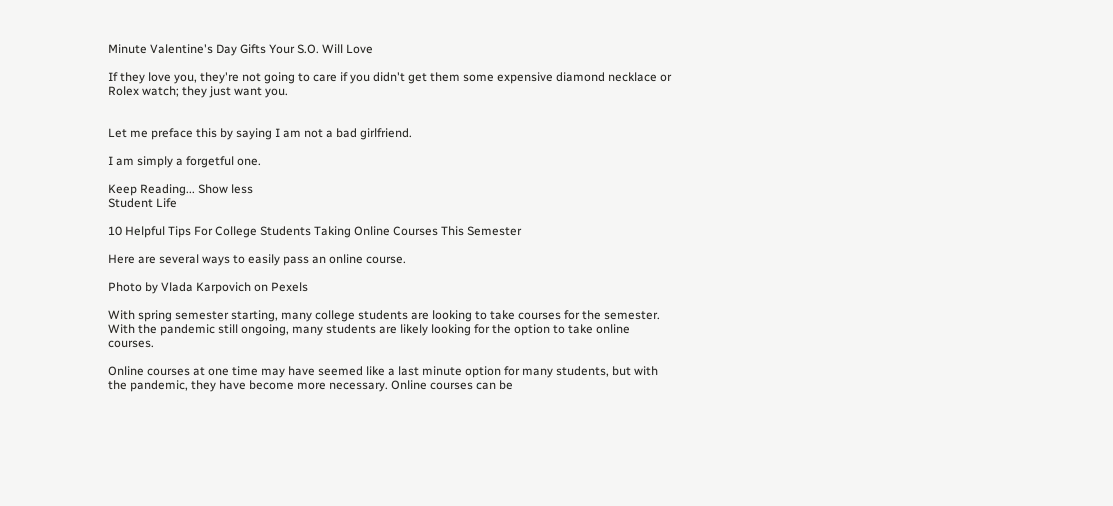Minute Valentine's Day Gifts Your S.O. Will Love

If they love you, they're not going to care if you didn't get them some expensive diamond necklace or Rolex watch; they just want you.


Let me preface this by saying I am not a bad girlfriend.

I am simply a forgetful one.

Keep Reading... Show less
Student Life

10 Helpful Tips For College Students Taking Online Courses This Semester

Here are several ways to easily pass an online course.

Photo by Vlada Karpovich on Pexels

With spring semester starting, many college students are looking to take courses for the semester. With the pandemic still ongoing, many students are likely looking for the option to take online courses.

Online courses at one time may have seemed like a last minute option for many students, but with the pandemic, they have become more necessary. Online courses can be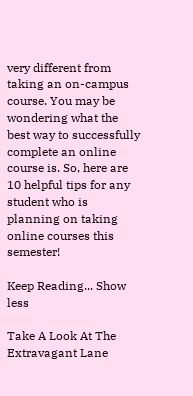very different from taking an on-campus course. You may be wondering what the best way to successfully complete an online course is. So, here are 10 helpful tips for any student who is planning on taking online courses this semester!

Keep Reading... Show less

Take A Look At The Extravagant Lane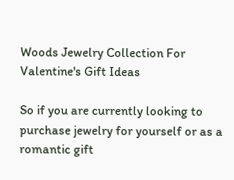Woods Jewelry Collection For Valentine's Gift Ideas

So if you are currently looking to purchase jewelry for yourself or as a romantic gift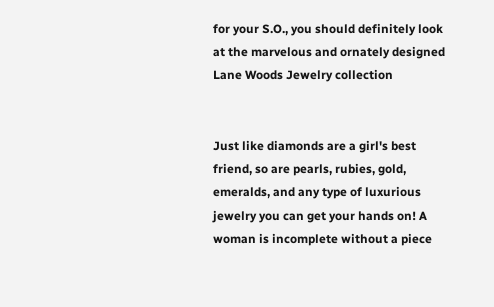for your S.O., you should definitely look at the marvelous and ornately designed Lane Woods Jewelry collection


Just like diamonds are a girl's best friend, so are pearls, rubies, gold, emeralds, and any type of luxurious jewelry you can get your hands on! A woman is incomplete without a piece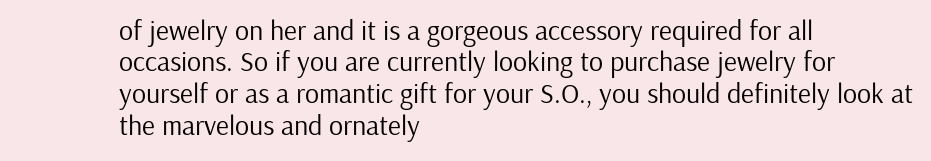of jewelry on her and it is a gorgeous accessory required for all occasions. So if you are currently looking to purchase jewelry for yourself or as a romantic gift for your S.O., you should definitely look at the marvelous and ornately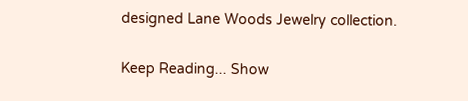designed Lane Woods Jewelry collection.

Keep Reading... Show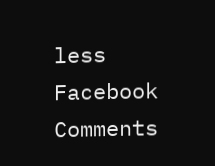less
Facebook Comments